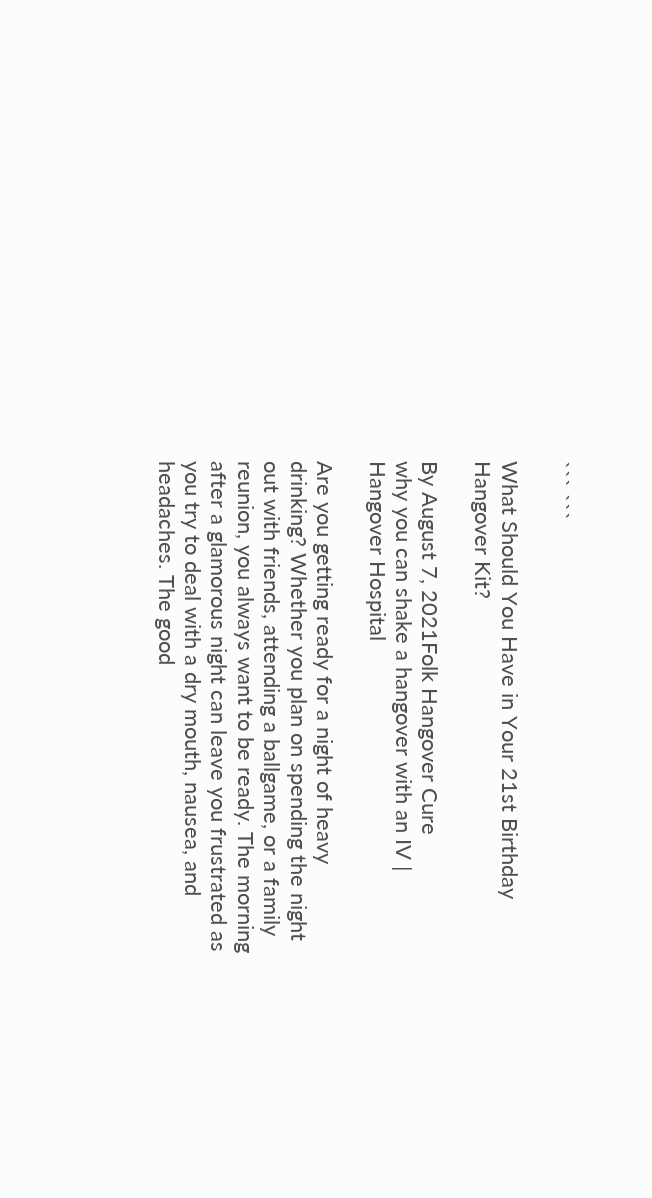``` ```

What Should You Have in Your 21st Birthday Hangover Kit?

By August 7, 2021Folk Hangover Cure
why you can shake a hangover with an IV | Hangover Hospital

Are you getting ready for a night of heavy drinking? Whether you plan on spending the night out with friends, attending a ballgame, or a family reunion, you always want to be ready. The morning after a glamorous night can leave you frustrated as you try to deal with a dry mouth, nausea, and headaches. The good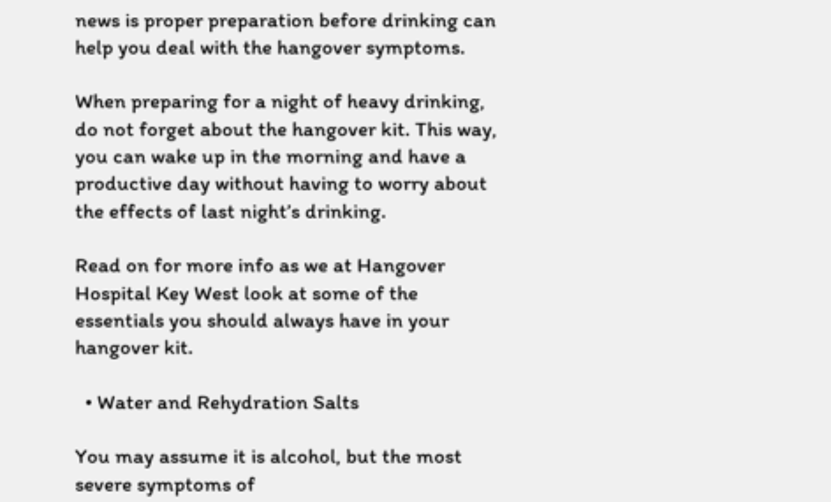news is proper preparation before drinking can help you deal with the hangover symptoms.

When preparing for a night of heavy drinking, do not forget about the hangover kit. This way, you can wake up in the morning and have a productive day without having to worry about the effects of last night’s drinking.

Read on for more info as we at Hangover Hospital Key West look at some of the essentials you should always have in your hangover kit.

  • Water and Rehydration Salts

You may assume it is alcohol, but the most severe symptoms of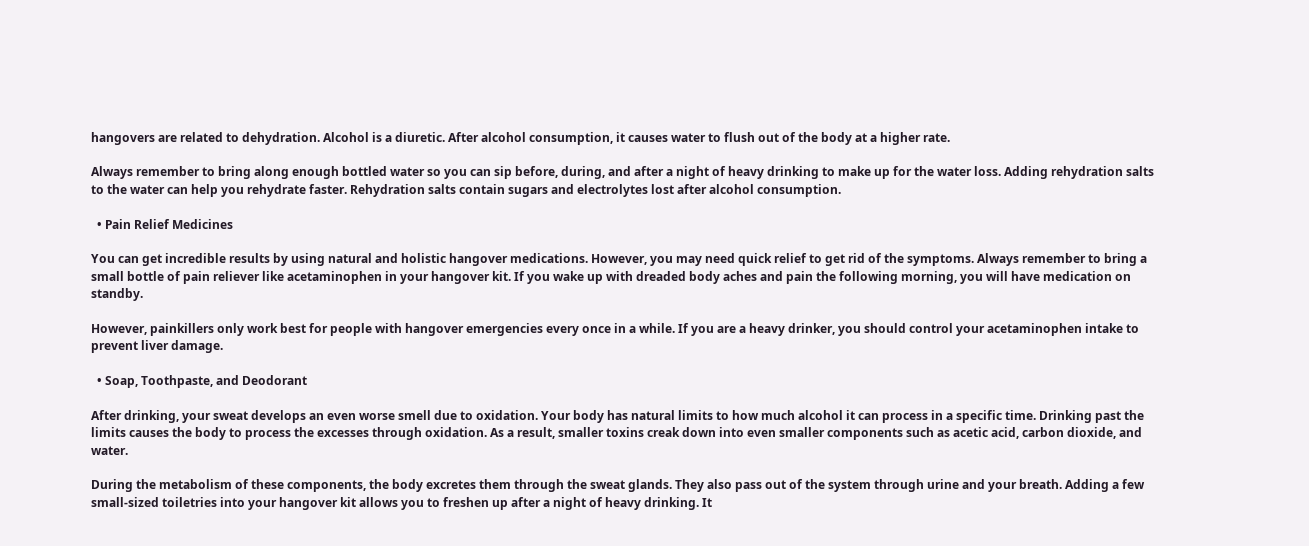hangovers are related to dehydration. Alcohol is a diuretic. After alcohol consumption, it causes water to flush out of the body at a higher rate.

Always remember to bring along enough bottled water so you can sip before, during, and after a night of heavy drinking to make up for the water loss. Adding rehydration salts to the water can help you rehydrate faster. Rehydration salts contain sugars and electrolytes lost after alcohol consumption.

  • Pain Relief Medicines

You can get incredible results by using natural and holistic hangover medications. However, you may need quick relief to get rid of the symptoms. Always remember to bring a small bottle of pain reliever like acetaminophen in your hangover kit. If you wake up with dreaded body aches and pain the following morning, you will have medication on standby.

However, painkillers only work best for people with hangover emergencies every once in a while. If you are a heavy drinker, you should control your acetaminophen intake to prevent liver damage.

  • Soap, Toothpaste, and Deodorant

After drinking, your sweat develops an even worse smell due to oxidation. Your body has natural limits to how much alcohol it can process in a specific time. Drinking past the limits causes the body to process the excesses through oxidation. As a result, smaller toxins creak down into even smaller components such as acetic acid, carbon dioxide, and water.

During the metabolism of these components, the body excretes them through the sweat glands. They also pass out of the system through urine and your breath. Adding a few small-sized toiletries into your hangover kit allows you to freshen up after a night of heavy drinking. It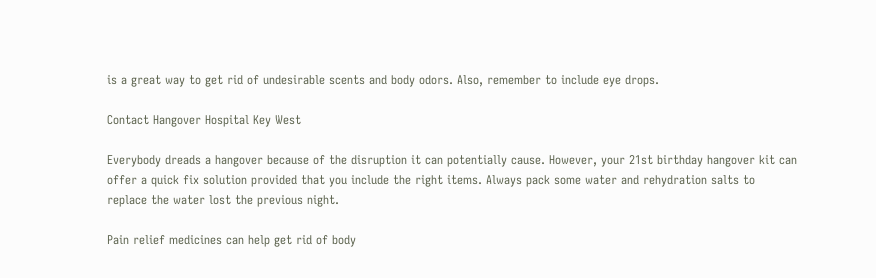is a great way to get rid of undesirable scents and body odors. Also, remember to include eye drops.

Contact Hangover Hospital Key West

Everybody dreads a hangover because of the disruption it can potentially cause. However, your 21st birthday hangover kit can offer a quick fix solution provided that you include the right items. Always pack some water and rehydration salts to replace the water lost the previous night.

Pain relief medicines can help get rid of body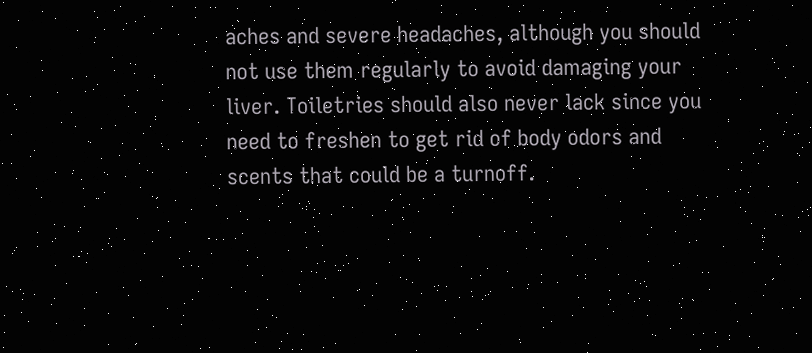aches and severe headaches, although you should not use them regularly to avoid damaging your liver. Toiletries should also never lack since you need to freshen to get rid of body odors and scents that could be a turnoff.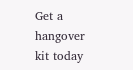Get a hangover kit today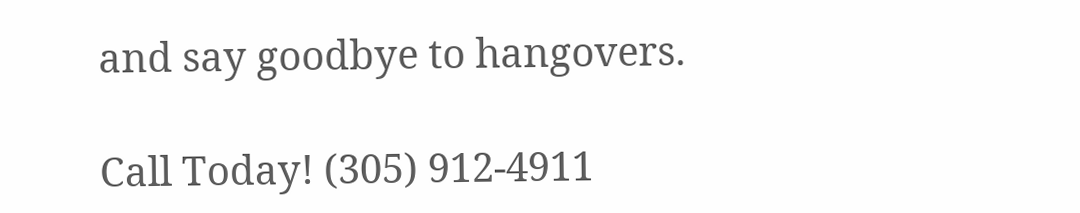and say goodbye to hangovers.

Call Today! (305) 912-4911